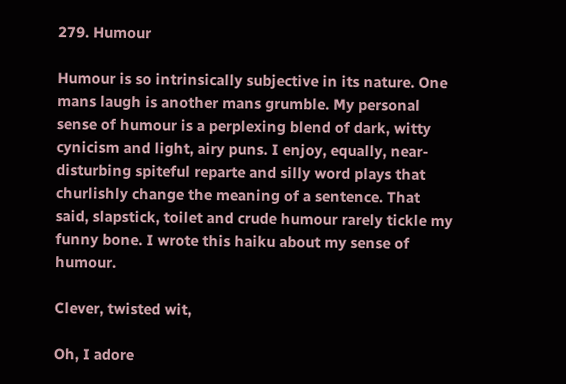279. Humour

Humour is so intrinsically subjective in its nature. One mans laugh is another mans grumble. My personal sense of humour is a perplexing blend of dark, witty cynicism and light, airy puns. I enjoy, equally, near-disturbing spiteful reparte and silly word plays that churlishly change the meaning of a sentence. That said, slapstick, toilet and crude humour rarely tickle my funny bone. I wrote this haiku about my sense of humour.

Clever, twisted wit,

Oh, I adore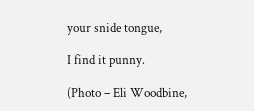your snide tongue,

I find it punny.

(Photo – Eli Woodbine,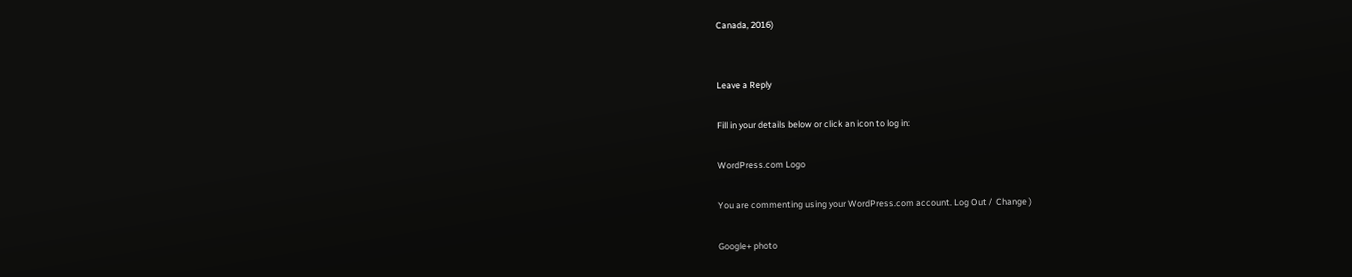Canada, 2016)


Leave a Reply

Fill in your details below or click an icon to log in:

WordPress.com Logo

You are commenting using your WordPress.com account. Log Out /  Change )

Google+ photo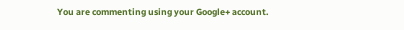You are commenting using your Google+ account.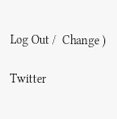Log Out /  Change )

Twitter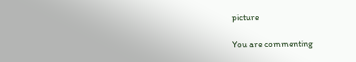picture

You are commenting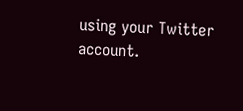using your Twitter account.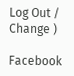Log Out /  Change )

Facebook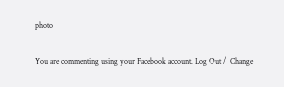photo

You are commenting using your Facebook account. Log Out /  Change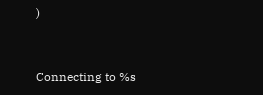)


Connecting to %s